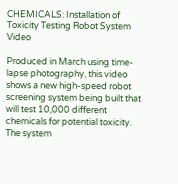CHEMICALS: Installation of Toxicity Testing Robot System Video

Produced in March using time-lapse photography, this video shows a new high-speed robot screening system being built that will test 10,000 different chemicals for potential toxicity. The system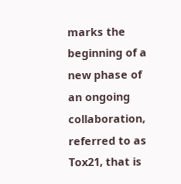marks the beginning of a new phase of an ongoing collaboration, referred to as Tox21, that is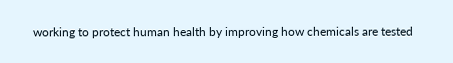working to protect human health by improving how chemicals are tested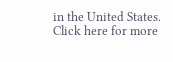in the United States. Click here for more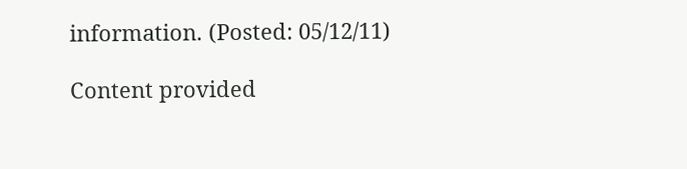information. (Posted: 05/12/11)

Content provided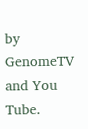by GenomeTV and You Tube.